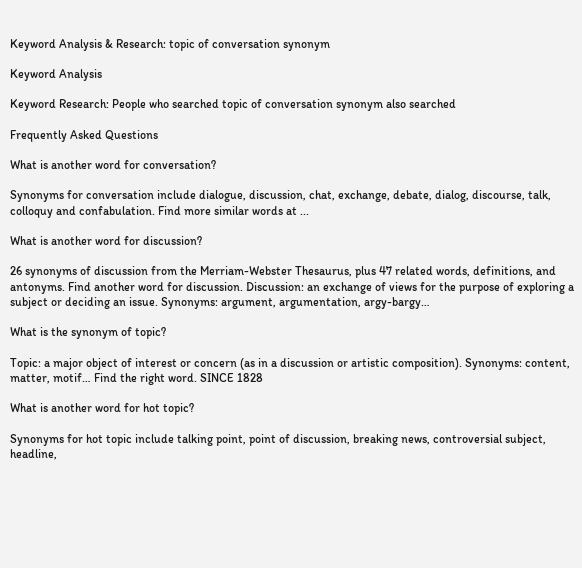Keyword Analysis & Research: topic of conversation synonym

Keyword Analysis

Keyword Research: People who searched topic of conversation synonym also searched

Frequently Asked Questions

What is another word for conversation?

Synonyms for conversation include dialogue, discussion, chat, exchange, debate, dialog, discourse, talk, colloquy and confabulation. Find more similar words at ...

What is another word for discussion?

26 synonyms of discussion from the Merriam-Webster Thesaurus, plus 47 related words, definitions, and antonyms. Find another word for discussion. Discussion: an exchange of views for the purpose of exploring a subject or deciding an issue. Synonyms: argument, argumentation, argy-bargy…

What is the synonym of topic?

Topic: a major object of interest or concern (as in a discussion or artistic composition). Synonyms: content, matter, motif… Find the right word. SINCE 1828

What is another word for hot topic?

Synonyms for hot topic include talking point, point of discussion, breaking news, controversial subject, headline,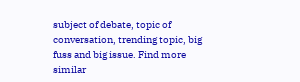subject of debate, topic of conversation, trending topic, big fuss and big issue. Find more similar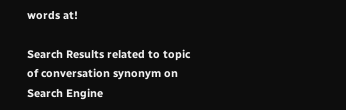words at!

Search Results related to topic of conversation synonym on Search Engine